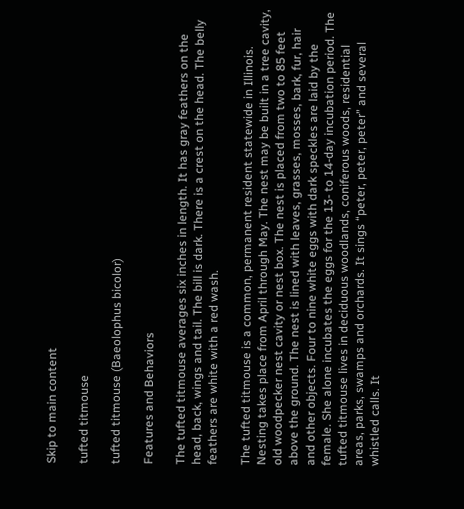Skip to main content

tufted titmouse

tufted titmouse (Baeolophus bicolor)

Features and Behaviors

The tufted titmouse averages six inches in length. It has gray feathers on the head, back, wings and tail. The bill is dark. There is a crest on the head. The belly feathers are white with a red wash.

The tufted titmouse is a common, permanent resident statewide in Illinois. Nesting takes place from April through May. The nest may be built in a tree cavity, old woodpecker nest cavity or nest box. The nest is placed from two to 85 feet above the ground. The nest is lined with leaves, grasses, mosses, bark, fur, hair and other objects. Four to nine white eggs with dark speckles are laid by the female. She alone incubates the eggs for the 13- to 14-day incubation period. The tufted titmouse lives in deciduous woodlands, coniferous woods, residential areas, parks, swamps and orchards. It sings “peter, peter, peter” and several whistled calls. It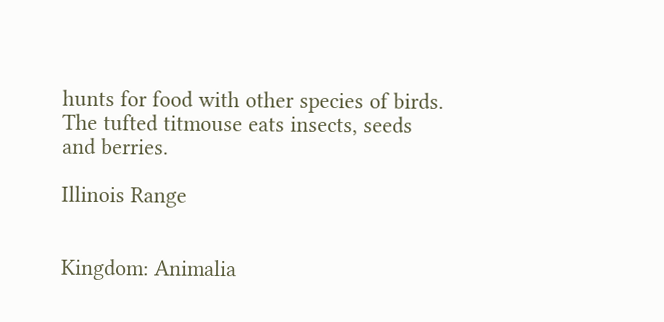hunts for food with other species of birds. The tufted titmouse eats insects, seeds and berries.

Illinois Range


Kingdom: Animalia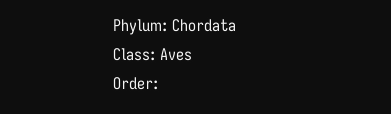Phylum: Chordata
Class: Aves
Order: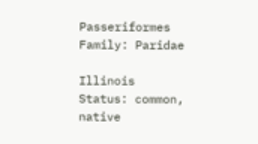Passeriformes
Family: Paridae

Illinois Status: common, native